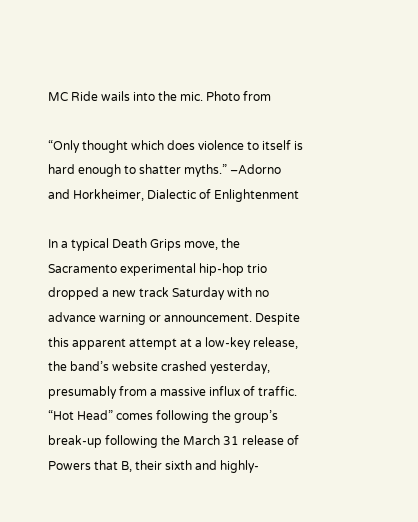MC Ride wails into the mic. Photo from

“Only thought which does violence to itself is hard enough to shatter myths.” –Adorno and Horkheimer, Dialectic of Enlightenment

In a typical Death Grips move, the Sacramento experimental hip-hop trio dropped a new track Saturday with no advance warning or announcement. Despite this apparent attempt at a low-key release, the band’s website crashed yesterday, presumably from a massive influx of traffic. “Hot Head” comes following the group’s break-up following the March 31 release of Powers that B, their sixth and highly-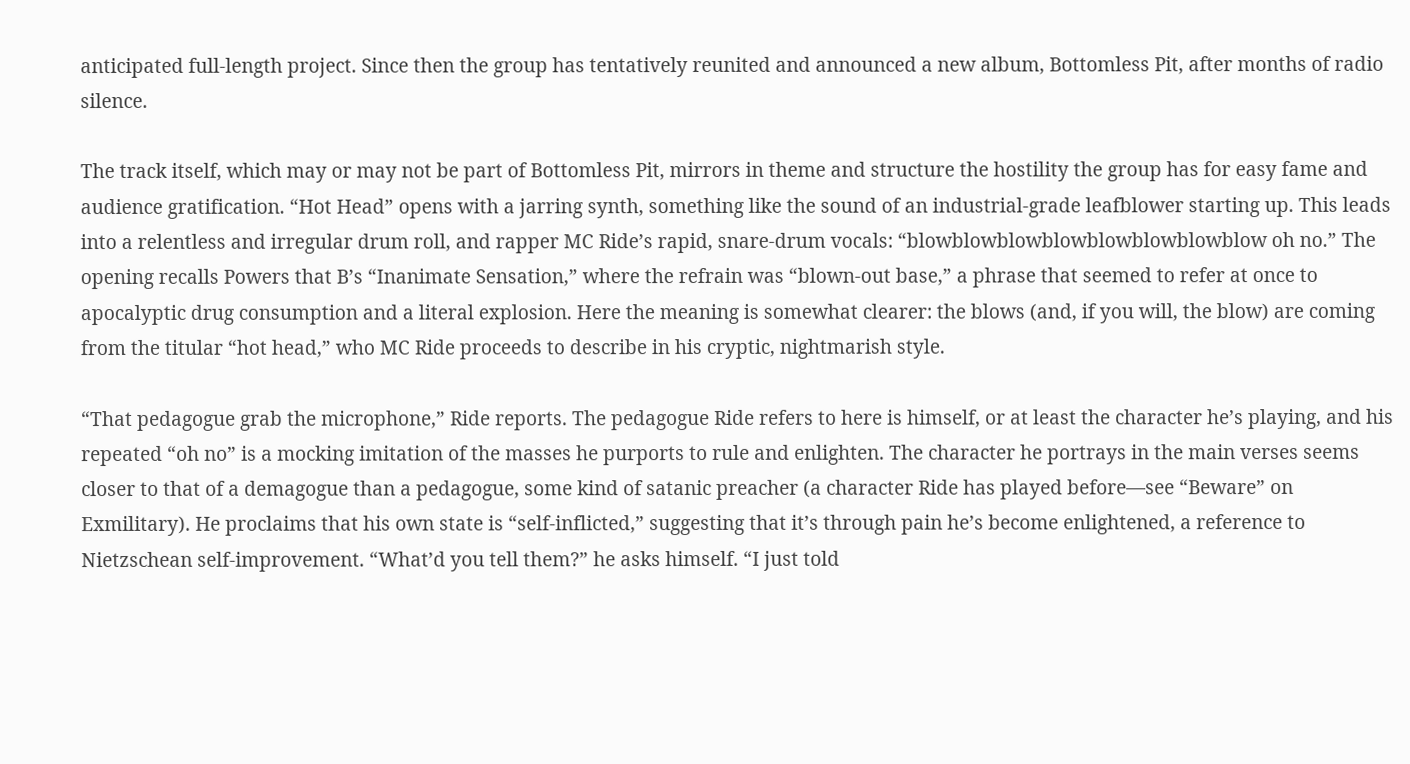anticipated full-length project. Since then the group has tentatively reunited and announced a new album, Bottomless Pit, after months of radio silence.

The track itself, which may or may not be part of Bottomless Pit, mirrors in theme and structure the hostility the group has for easy fame and audience gratification. “Hot Head” opens with a jarring synth, something like the sound of an industrial-grade leafblower starting up. This leads into a relentless and irregular drum roll, and rapper MC Ride’s rapid, snare-drum vocals: “blowblowblowblowblowblowblowblow oh no.” The opening recalls Powers that B’s “Inanimate Sensation,” where the refrain was “blown-out base,” a phrase that seemed to refer at once to apocalyptic drug consumption and a literal explosion. Here the meaning is somewhat clearer: the blows (and, if you will, the blow) are coming from the titular “hot head,” who MC Ride proceeds to describe in his cryptic, nightmarish style.

“That pedagogue grab the microphone,” Ride reports. The pedagogue Ride refers to here is himself, or at least the character he’s playing, and his repeated “oh no” is a mocking imitation of the masses he purports to rule and enlighten. The character he portrays in the main verses seems closer to that of a demagogue than a pedagogue, some kind of satanic preacher (a character Ride has played before—see “Beware” on Exmilitary). He proclaims that his own state is “self-inflicted,” suggesting that it’s through pain he’s become enlightened, a reference to Nietzschean self-improvement. “What’d you tell them?” he asks himself. “I just told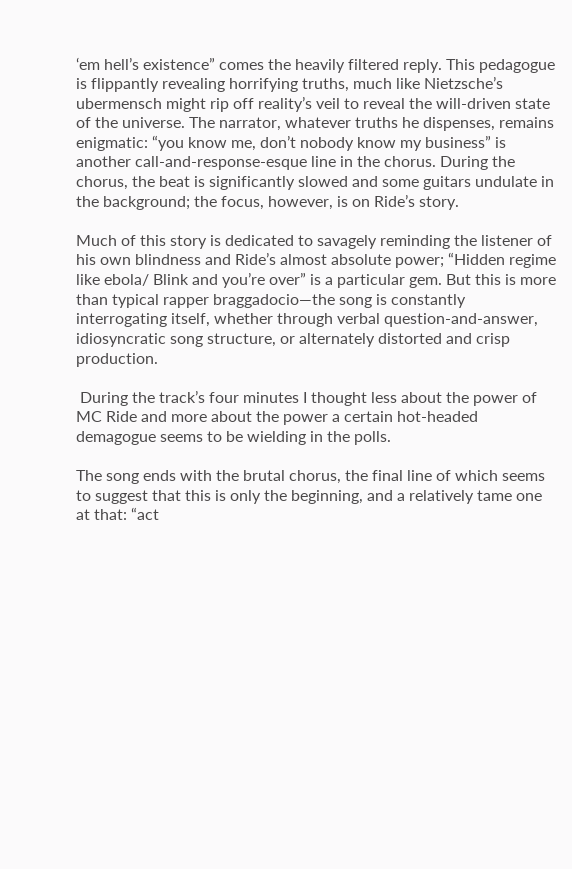‘em hell’s existence” comes the heavily filtered reply. This pedagogue is flippantly revealing horrifying truths, much like Nietzsche’s ubermensch might rip off reality’s veil to reveal the will-driven state of the universe. The narrator, whatever truths he dispenses, remains enigmatic: “you know me, don’t nobody know my business” is another call-and-response-esque line in the chorus. During the chorus, the beat is significantly slowed and some guitars undulate in the background; the focus, however, is on Ride’s story.

Much of this story is dedicated to savagely reminding the listener of his own blindness and Ride’s almost absolute power; “Hidden regime like ebola/ Blink and you’re over” is a particular gem. But this is more than typical rapper braggadocio—the song is constantly interrogating itself, whether through verbal question-and-answer, idiosyncratic song structure, or alternately distorted and crisp production.

 During the track’s four minutes I thought less about the power of MC Ride and more about the power a certain hot-headed demagogue seems to be wielding in the polls.

The song ends with the brutal chorus, the final line of which seems to suggest that this is only the beginning, and a relatively tame one at that: “act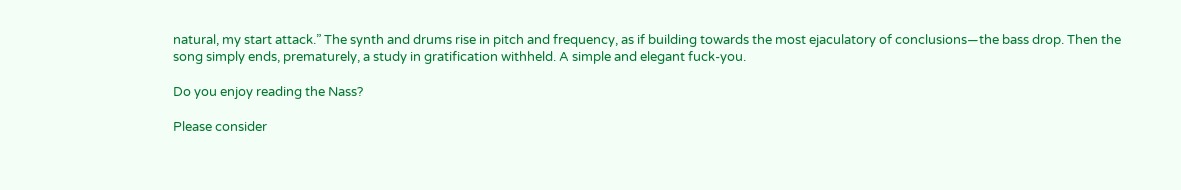natural, my start attack.” The synth and drums rise in pitch and frequency, as if building towards the most ejaculatory of conclusions—the bass drop. Then the song simply ends, prematurely, a study in gratification withheld. A simple and elegant fuck-you.

Do you enjoy reading the Nass?

Please consider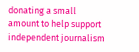donating a small amount to help support independent journalism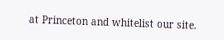at Princeton and whitelist our site.